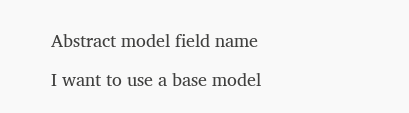Abstract model field name

I want to use a base model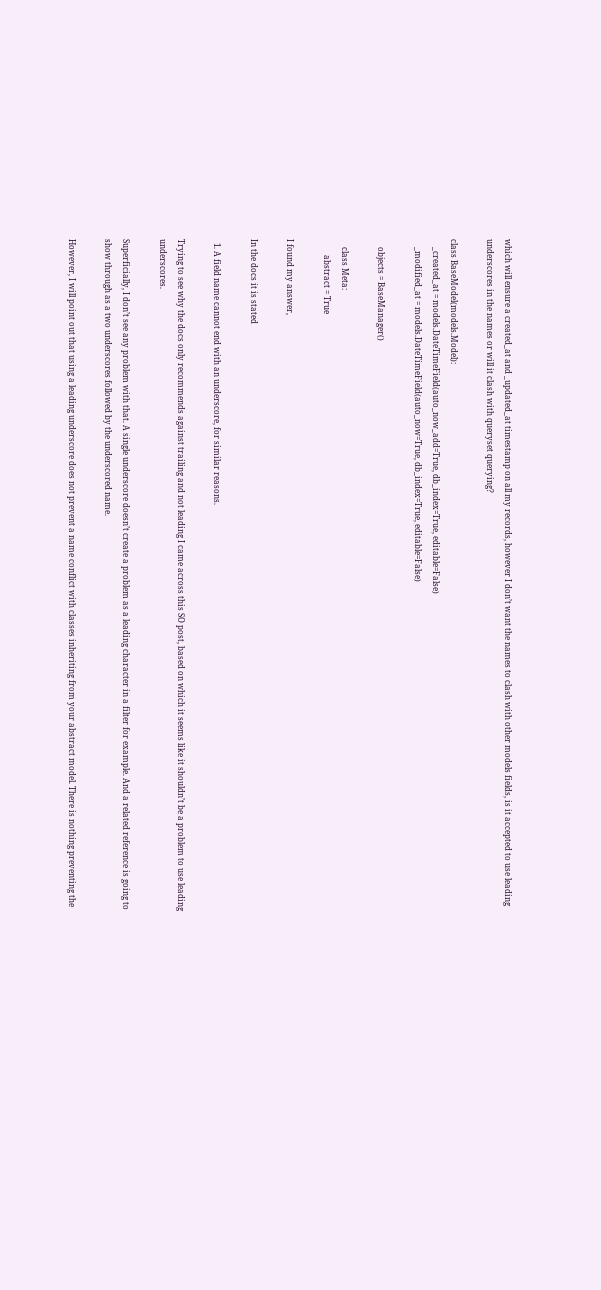which will ensure a created_at and _updated_at timestamp on all my records, however I don’t want the names to clash with other models fields, is it accepted to use leading underscores in the names or will it clash with queryset querying?

class BaseModel(models.Model):
    _created_at = models.DateTimeField(auto_now_add=True, db_index=True, editable=False)
    _modified_at = models.DateTimeField(auto_now=True, db_index=True, editable=False)

    objects = BaseManager()

    class Meta:
        abstract = True

I found my answer,

In the docs it is stated

  1. A field name cannot end with an underscore, for similar reasons.

Trying to see why the docs only recommends against trailing and not leading I came across this SO post, based on which it seems like it shouldn’t be a problem to use leading underscores.

Superficially, I don’t see any problem with that. A single underscore doesn’t create a problem as a leading character in a filter for example. And a related reference is going to show through as a two underscores followed by the underscored name.

However, I will point out that using a leading underscore does not prevent a name conflict with classes inheriting from your abstract model. There is nothing preventing the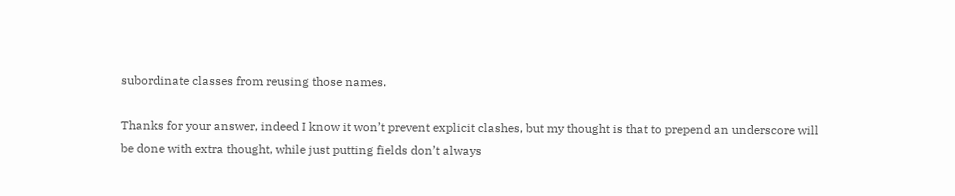subordinate classes from reusing those names.

Thanks for your answer, indeed I know it won’t prevent explicit clashes, but my thought is that to prepend an underscore will be done with extra thought, while just putting fields don’t always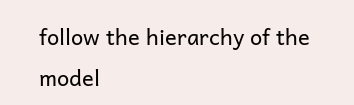follow the hierarchy of the model